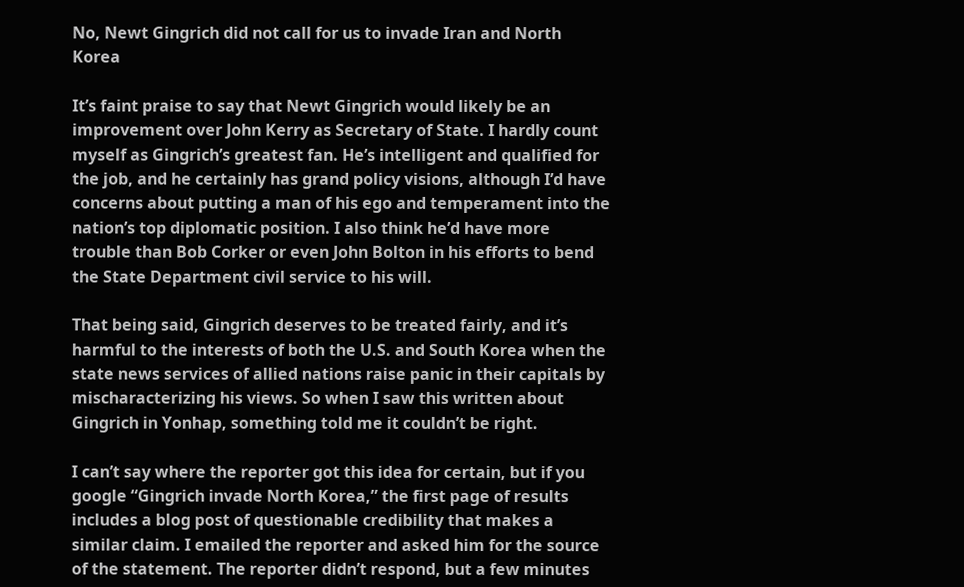No, Newt Gingrich did not call for us to invade Iran and North Korea

It’s faint praise to say that Newt Gingrich would likely be an improvement over John Kerry as Secretary of State. I hardly count myself as Gingrich’s greatest fan. He’s intelligent and qualified for the job, and he certainly has grand policy visions, although I’d have concerns about putting a man of his ego and temperament into the nation’s top diplomatic position. I also think he’d have more trouble than Bob Corker or even John Bolton in his efforts to bend the State Department civil service to his will.

That being said, Gingrich deserves to be treated fairly, and it’s harmful to the interests of both the U.S. and South Korea when the state news services of allied nations raise panic in their capitals by mischaracterizing his views. So when I saw this written about Gingrich in Yonhap, something told me it couldn’t be right.

I can’t say where the reporter got this idea for certain, but if you google “Gingrich invade North Korea,” the first page of results includes a blog post of questionable credibility that makes a similar claim. I emailed the reporter and asked him for the source of the statement. The reporter didn’t respond, but a few minutes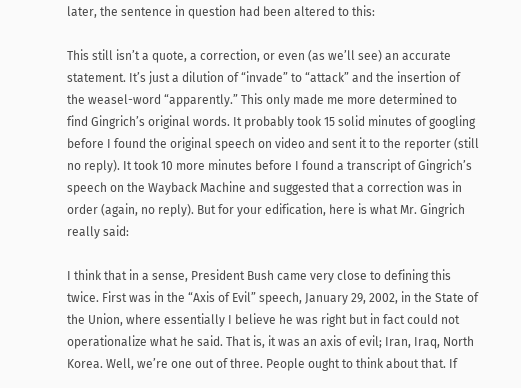later, the sentence in question had been altered to this:

This still isn’t a quote, a correction, or even (as we’ll see) an accurate statement. It’s just a dilution of “invade” to “attack” and the insertion of the weasel-word “apparently.” This only made me more determined to find Gingrich’s original words. It probably took 15 solid minutes of googling before I found the original speech on video and sent it to the reporter (still no reply). It took 10 more minutes before I found a transcript of Gingrich’s speech on the Wayback Machine and suggested that a correction was in order (again, no reply). But for your edification, here is what Mr. Gingrich really said:

I think that in a sense, President Bush came very close to defining this twice. First was in the “Axis of Evil” speech, January 29, 2002, in the State of the Union, where essentially I believe he was right but in fact could not operationalize what he said. That is, it was an axis of evil; Iran, Iraq, North Korea. Well, we’re one out of three. People ought to think about that. If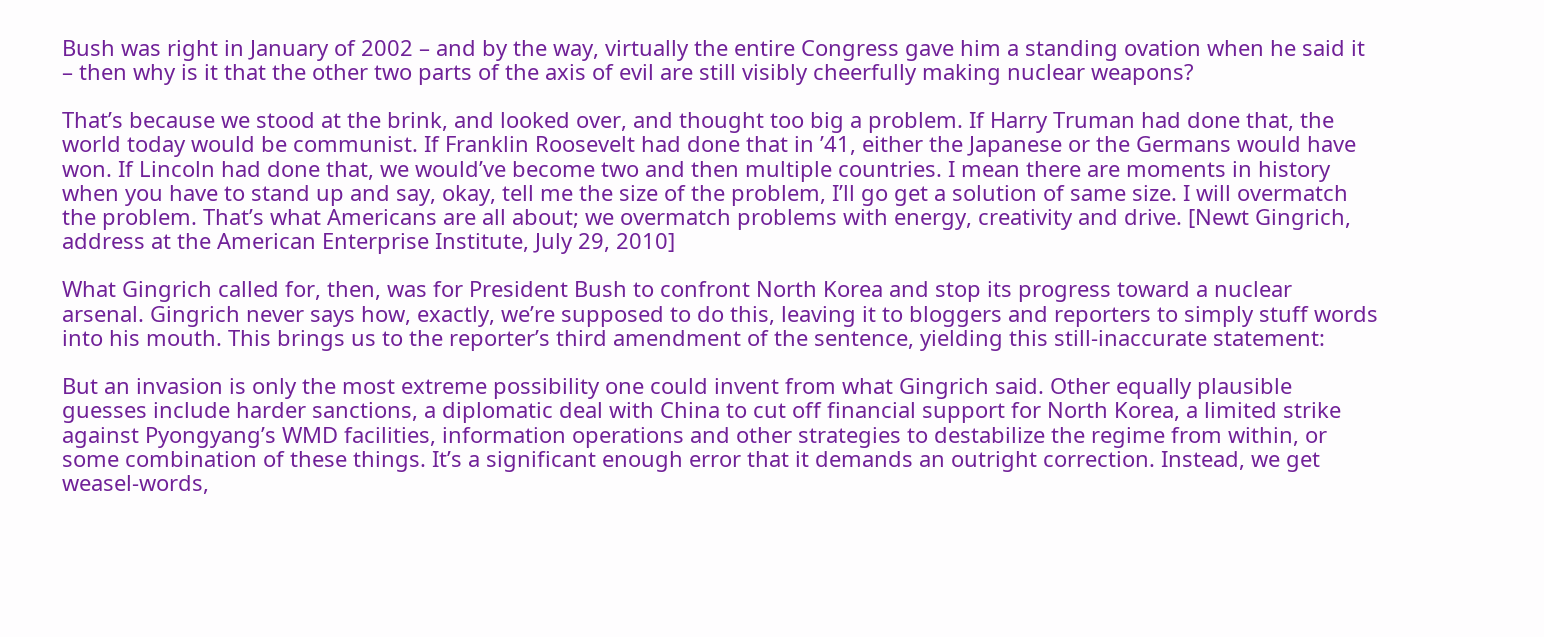Bush was right in January of 2002 – and by the way, virtually the entire Congress gave him a standing ovation when he said it – then why is it that the other two parts of the axis of evil are still visibly cheerfully making nuclear weapons?

That’s because we stood at the brink, and looked over, and thought too big a problem. If Harry Truman had done that, the world today would be communist. If Franklin Roosevelt had done that in ’41, either the Japanese or the Germans would have won. If Lincoln had done that, we would’ve become two and then multiple countries. I mean there are moments in history when you have to stand up and say, okay, tell me the size of the problem, I’ll go get a solution of same size. I will overmatch the problem. That’s what Americans are all about; we overmatch problems with energy, creativity and drive. [Newt Gingrich, address at the American Enterprise Institute, July 29, 2010]

What Gingrich called for, then, was for President Bush to confront North Korea and stop its progress toward a nuclear arsenal. Gingrich never says how, exactly, we’re supposed to do this, leaving it to bloggers and reporters to simply stuff words into his mouth. This brings us to the reporter’s third amendment of the sentence, yielding this still-inaccurate statement:

But an invasion is only the most extreme possibility one could invent from what Gingrich said. Other equally plausible guesses include harder sanctions, a diplomatic deal with China to cut off financial support for North Korea, a limited strike against Pyongyang’s WMD facilities, information operations and other strategies to destabilize the regime from within, or some combination of these things. It’s a significant enough error that it demands an outright correction. Instead, we get weasel-words,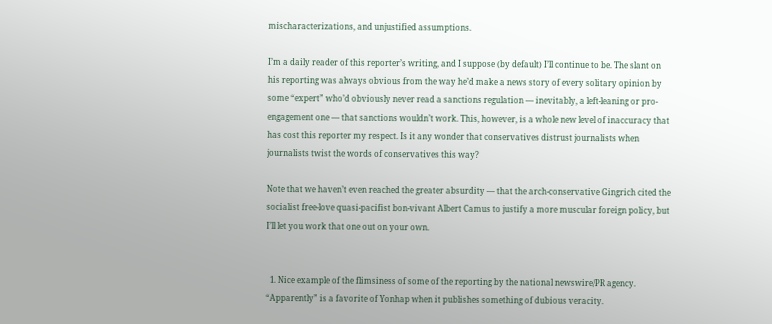mischaracterizations, and unjustified assumptions.

I’m a daily reader of this reporter’s writing, and I suppose (by default) I’ll continue to be. The slant on his reporting was always obvious from the way he’d make a news story of every solitary opinion by some “expert” who’d obviously never read a sanctions regulation — inevitably, a left-leaning or pro-engagement one — that sanctions wouldn’t work. This, however, is a whole new level of inaccuracy that has cost this reporter my respect. Is it any wonder that conservatives distrust journalists when journalists twist the words of conservatives this way?

Note that we haven’t even reached the greater absurdity — that the arch-conservative Gingrich cited the socialist free-love quasi-pacifist bon-vivant Albert Camus to justify a more muscular foreign policy, but I’ll let you work that one out on your own.


  1. Nice example of the flimsiness of some of the reporting by the national newswire/PR agency. “Apparently” is a favorite of Yonhap when it publishes something of dubious veracity.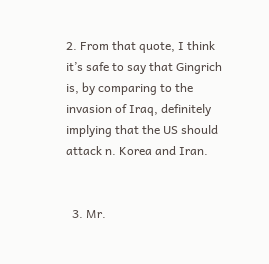2. From that quote, I think it’s safe to say that Gingrich is, by comparing to the invasion of Iraq, definitely implying that the US should attack n. Korea and Iran.


  3. Mr.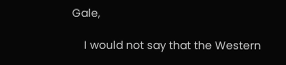Gale,

    I would not say that the Western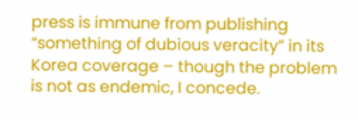press is immune from publishing “something of dubious veracity” in its Korea coverage – though the problem is not as endemic, I concede.